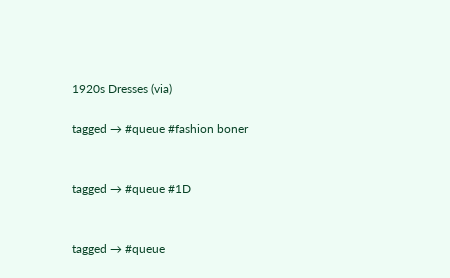1920s Dresses (via)

tagged → #queue #fashion boner


tagged → #queue #1D


tagged → #queue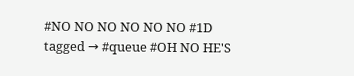#NO NO NO NO NO NO #1D
tagged → #queue #OH NO HE'S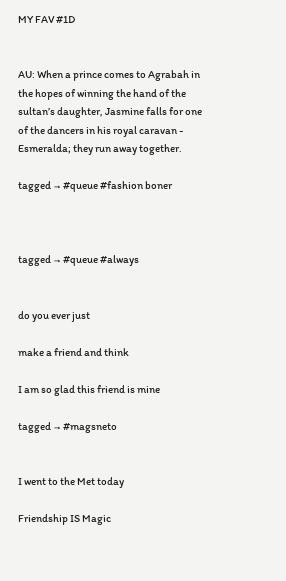MY FAV #1D


AU: When a prince comes to Agrabah in the hopes of winning the hand of the sultan’s daughter, Jasmine falls for one of the dancers in his royal caravan - Esmeralda; they run away together.

tagged → #queue #fashion boner



tagged → #queue #always


do you ever just

make a friend and think

I am so glad this friend is mine

tagged → #magsneto


I went to the Met today

Friendship IS Magic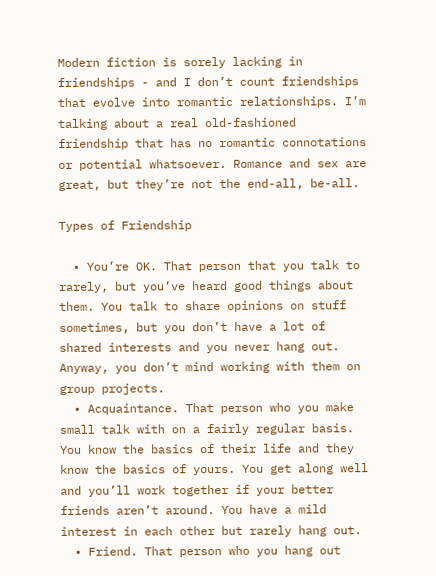Modern fiction is sorely lacking in friendships - and I don’t count friendships that evolve into romantic relationships. I’m talking about a real old-fashioned friendship that has no romantic connotations or potential whatsoever. Romance and sex are great, but they’re not the end-all, be-all.

Types of Friendship

  • You’re OK. That person that you talk to rarely, but you’ve heard good things about them. You talk to share opinions on stuff sometimes, but you don’t have a lot of shared interests and you never hang out. Anyway, you don’t mind working with them on group projects.
  • Acquaintance. That person who you make small talk with on a fairly regular basis. You know the basics of their life and they know the basics of yours. You get along well and you’ll work together if your better friends aren’t around. You have a mild interest in each other but rarely hang out.
  • Friend. That person who you hang out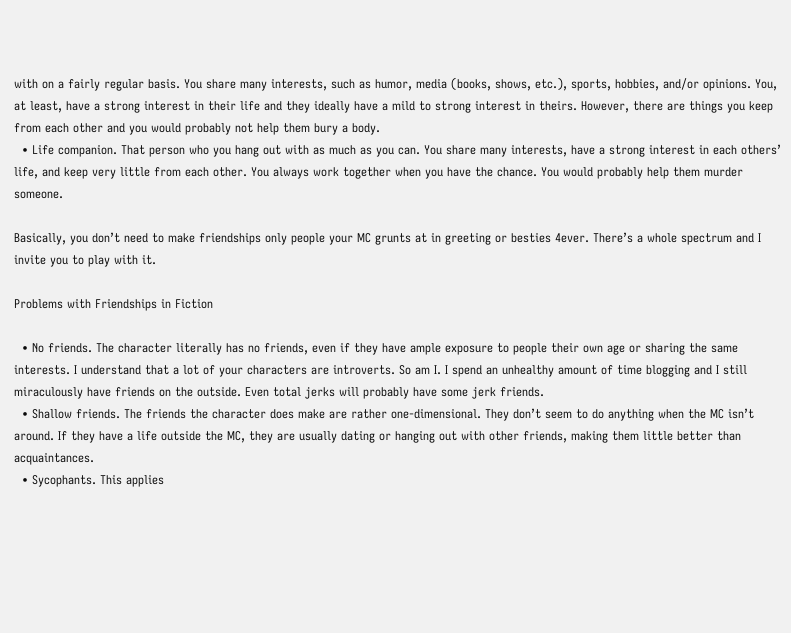with on a fairly regular basis. You share many interests, such as humor, media (books, shows, etc.), sports, hobbies, and/or opinions. You, at least, have a strong interest in their life and they ideally have a mild to strong interest in theirs. However, there are things you keep from each other and you would probably not help them bury a body.
  • Life companion. That person who you hang out with as much as you can. You share many interests, have a strong interest in each others’ life, and keep very little from each other. You always work together when you have the chance. You would probably help them murder someone.

Basically, you don’t need to make friendships only people your MC grunts at in greeting or besties 4ever. There’s a whole spectrum and I invite you to play with it.

Problems with Friendships in Fiction

  • No friends. The character literally has no friends, even if they have ample exposure to people their own age or sharing the same interests. I understand that a lot of your characters are introverts. So am I. I spend an unhealthy amount of time blogging and I still miraculously have friends on the outside. Even total jerks will probably have some jerk friends.
  • Shallow friends. The friends the character does make are rather one-dimensional. They don’t seem to do anything when the MC isn’t around. If they have a life outside the MC, they are usually dating or hanging out with other friends, making them little better than acquaintances.
  • Sycophants. This applies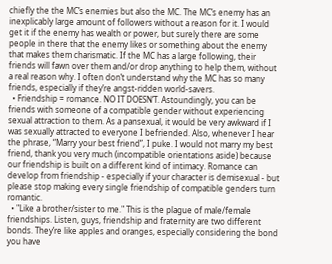chiefly the the MC’s enemies but also the MC. The MC’s enemy has an inexplicably large amount of followers without a reason for it. I would get it if the enemy has wealth or power, but surely there are some people in there that the enemy likes or something about the enemy that makes them charismatic. If the MC has a large following, their friends will fawn over them and/or drop anything to help them, without a real reason why. I often don’t understand why the MC has so many friends, especially if they’re angst-ridden world-savers.
  • Friendship = romance. NO IT DOESN’T. Astoundingly, you can be friends with someone of a compatible gender without experiencing sexual attraction to them. As a pansexual, it would be very awkward if I was sexually attracted to everyone I befriended. Also, whenever I hear the phrase, “Marry your best friend”, I puke. I would not marry my best friend, thank you very much (incompatible orientations aside) because our friendship is built on a different kind of intimacy. Romance can develop from friendship - especially if your character is demisexual - but please stop making every single friendship of compatible genders turn romantic.
  • "Like a brother/sister to me." This is the plague of male/female friendships. Listen, guys, friendship and fraternity are two different bonds. They’re like apples and oranges, especially considering the bond you have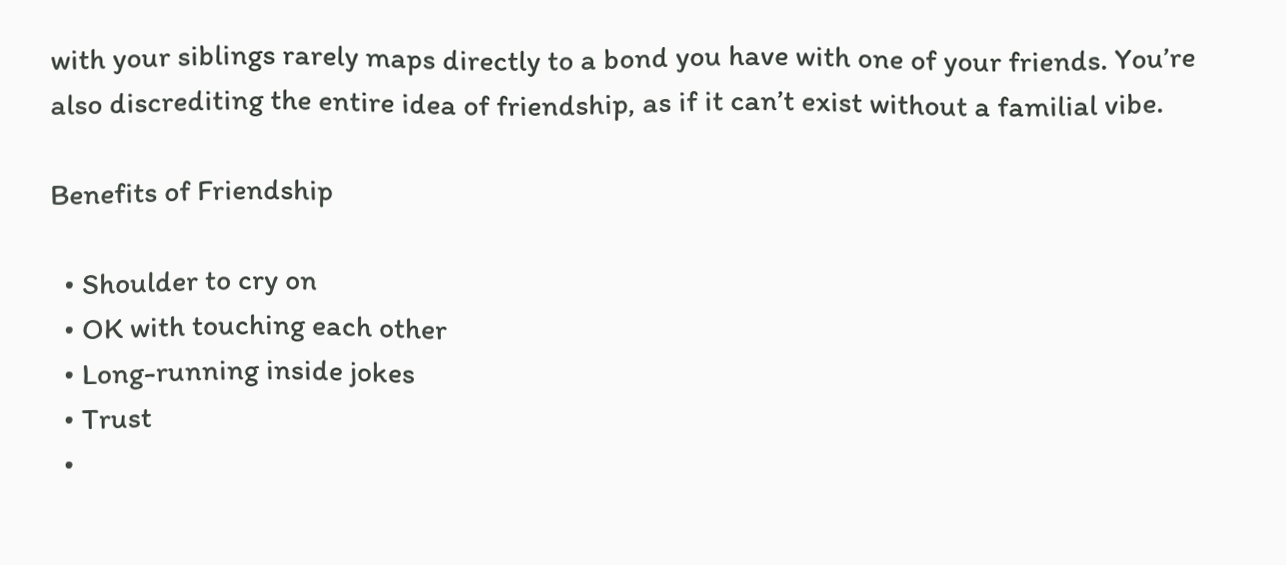with your siblings rarely maps directly to a bond you have with one of your friends. You’re also discrediting the entire idea of friendship, as if it can’t exist without a familial vibe.

Benefits of Friendship

  • Shoulder to cry on
  • OK with touching each other
  • Long-running inside jokes
  • Trust
  •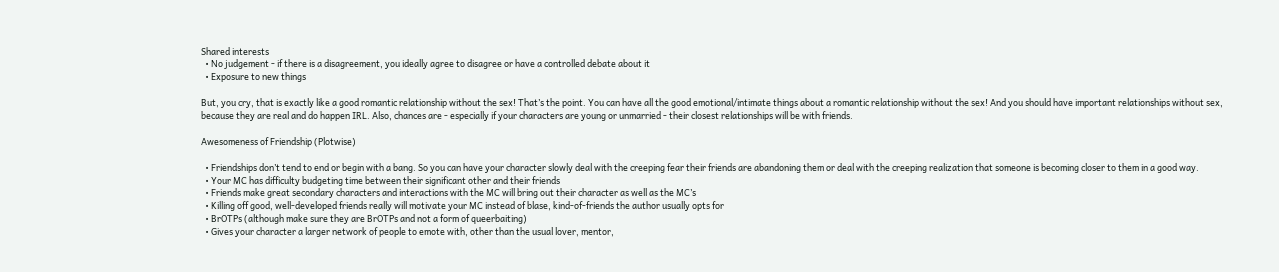Shared interests
  • No judgement - if there is a disagreement, you ideally agree to disagree or have a controlled debate about it
  • Exposure to new things

But, you cry, that is exactly like a good romantic relationship without the sex! That’s the point. You can have all the good emotional/intimate things about a romantic relationship without the sex! And you should have important relationships without sex, because they are real and do happen IRL. Also, chances are - especially if your characters are young or unmarried - their closest relationships will be with friends.

Awesomeness of Friendship (Plotwise)

  • Friendships don’t tend to end or begin with a bang. So you can have your character slowly deal with the creeping fear their friends are abandoning them or deal with the creeping realization that someone is becoming closer to them in a good way.
  • Your MC has difficulty budgeting time between their significant other and their friends
  • Friends make great secondary characters and interactions with the MC will bring out their character as well as the MC’s
  • Killing off good, well-developed friends really will motivate your MC instead of blase, kind-of-friends the author usually opts for
  • BrOTPs (although make sure they are BrOTPs and not a form of queerbaiting)
  • Gives your character a larger network of people to emote with, other than the usual lover, mentor,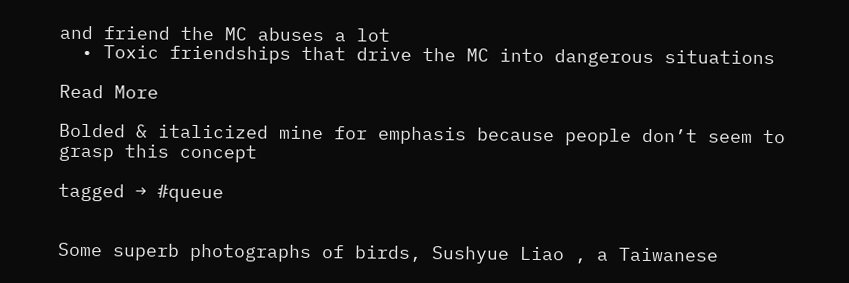and friend the MC abuses a lot
  • Toxic friendships that drive the MC into dangerous situations

Read More

Bolded & italicized mine for emphasis because people don’t seem to grasp this concept

tagged → #queue


Some superb photographs of birds, Sushyue Liao , a Taiwanese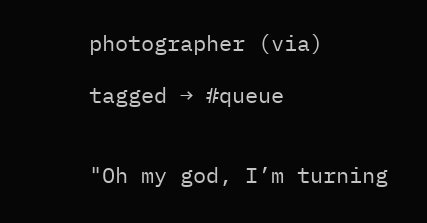photographer (via)

tagged → #queue


"Oh my god, I’m turning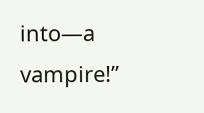into—a vampire!”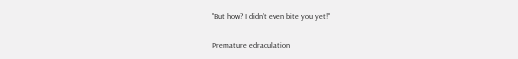"But how? I didn’t even bite you yet!"

Premature edraculation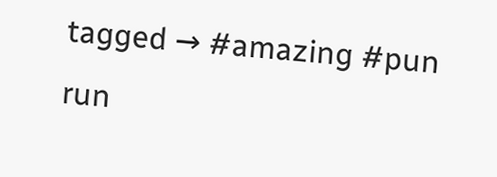tagged → #amazing #pun run